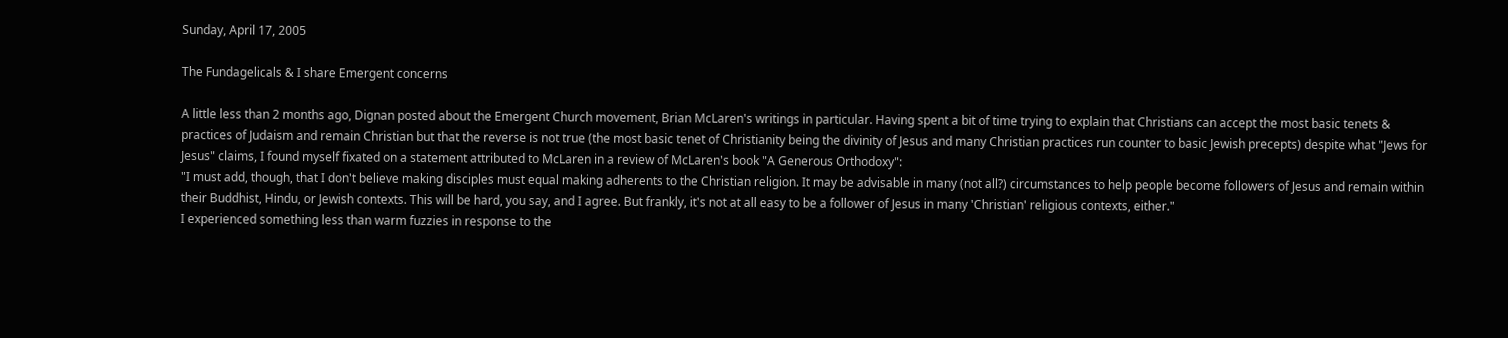Sunday, April 17, 2005

The Fundagelicals & I share Emergent concerns

A little less than 2 months ago, Dignan posted about the Emergent Church movement, Brian McLaren's writings in particular. Having spent a bit of time trying to explain that Christians can accept the most basic tenets & practices of Judaism and remain Christian but that the reverse is not true (the most basic tenet of Christianity being the divinity of Jesus and many Christian practices run counter to basic Jewish precepts) despite what "Jews for Jesus" claims, I found myself fixated on a statement attributed to McLaren in a review of McLaren's book "A Generous Orthodoxy":
"I must add, though, that I don't believe making disciples must equal making adherents to the Christian religion. It may be advisable in many (not all?) circumstances to help people become followers of Jesus and remain within their Buddhist, Hindu, or Jewish contexts. This will be hard, you say, and I agree. But frankly, it's not at all easy to be a follower of Jesus in many 'Christian' religious contexts, either."
I experienced something less than warm fuzzies in response to the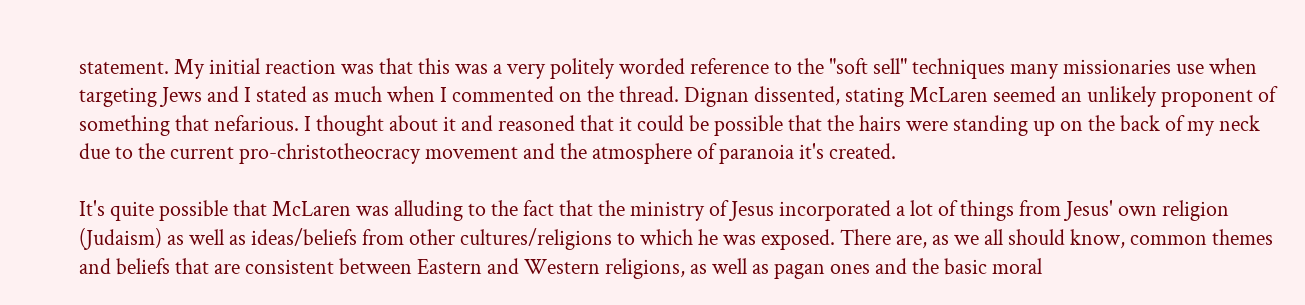statement. My initial reaction was that this was a very politely worded reference to the "soft sell" techniques many missionaries use when targeting Jews and I stated as much when I commented on the thread. Dignan dissented, stating McLaren seemed an unlikely proponent of something that nefarious. I thought about it and reasoned that it could be possible that the hairs were standing up on the back of my neck due to the current pro-christotheocracy movement and the atmosphere of paranoia it's created.

It's quite possible that McLaren was alluding to the fact that the ministry of Jesus incorporated a lot of things from Jesus' own religion (Judaism) as well as ideas/beliefs from other cultures/religions to which he was exposed. There are, as we all should know, common themes and beliefs that are consistent between Eastern and Western religions, as well as pagan ones and the basic moral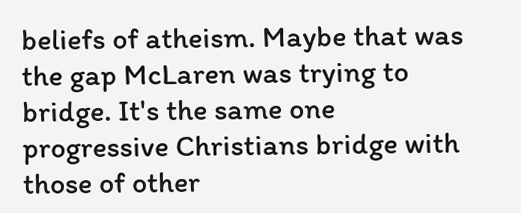beliefs of atheism. Maybe that was the gap McLaren was trying to bridge. It's the same one progressive Christians bridge with those of other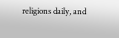religions daily, and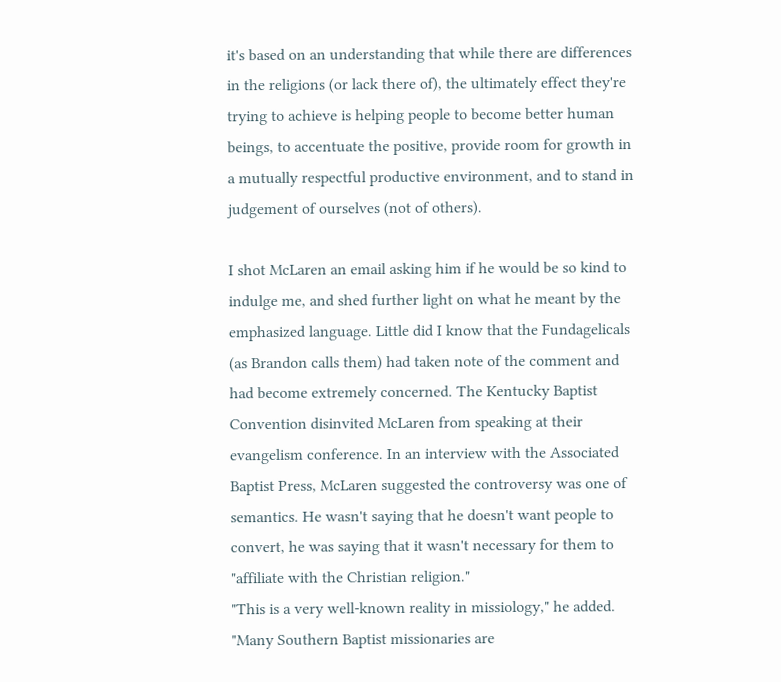it's based on an understanding that while there are differences in the religions (or lack there of), the ultimately effect they're trying to achieve is helping people to become better human beings, to accentuate the positive, provide room for growth in a mutually respectful productive environment, and to stand in judgement of ourselves (not of others).

I shot McLaren an email asking him if he would be so kind to indulge me, and shed further light on what he meant by the emphasized language. Little did I know that the Fundagelicals (as Brandon calls them) had taken note of the comment and had become extremely concerned. The Kentucky Baptist Convention disinvited McLaren from speaking at their evangelism conference. In an interview with the Associated Baptist Press, McLaren suggested the controversy was one of semantics. He wasn't saying that he doesn't want people to convert, he was saying that it wasn't necessary for them to "affiliate with the Christian religion."
"This is a very well-known reality in missiology," he added. "Many Southern Baptist missionaries are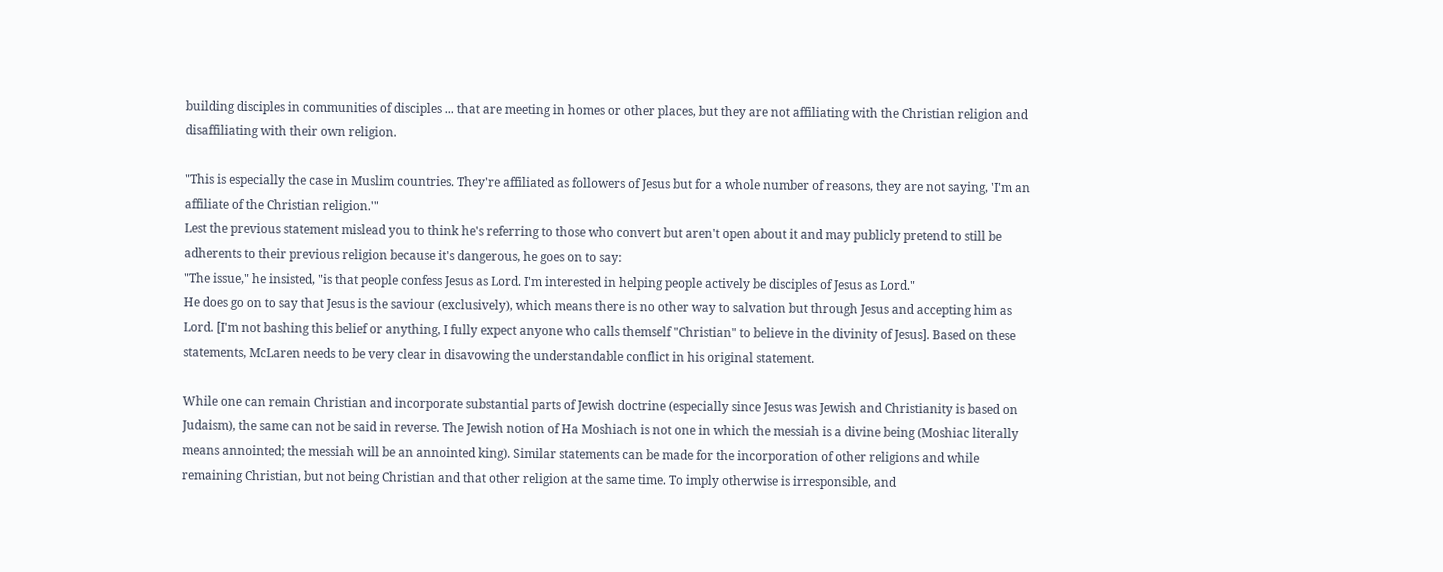building disciples in communities of disciples ... that are meeting in homes or other places, but they are not affiliating with the Christian religion and disaffiliating with their own religion.

"This is especially the case in Muslim countries. They're affiliated as followers of Jesus but for a whole number of reasons, they are not saying, 'I'm an affiliate of the Christian religion.'"
Lest the previous statement mislead you to think he's referring to those who convert but aren't open about it and may publicly pretend to still be adherents to their previous religion because it's dangerous, he goes on to say:
"The issue," he insisted, "is that people confess Jesus as Lord. I'm interested in helping people actively be disciples of Jesus as Lord."
He does go on to say that Jesus is the saviour (exclusively), which means there is no other way to salvation but through Jesus and accepting him as Lord. [I'm not bashing this belief or anything, I fully expect anyone who calls themself "Christian" to believe in the divinity of Jesus]. Based on these statements, McLaren needs to be very clear in disavowing the understandable conflict in his original statement.

While one can remain Christian and incorporate substantial parts of Jewish doctrine (especially since Jesus was Jewish and Christianity is based on Judaism), the same can not be said in reverse. The Jewish notion of Ha Moshiach is not one in which the messiah is a divine being (Moshiac literally means annointed; the messiah will be an annointed king). Similar statements can be made for the incorporation of other religions and while remaining Christian, but not being Christian and that other religion at the same time. To imply otherwise is irresponsible, and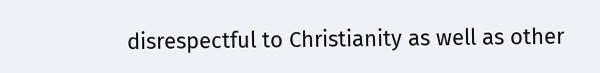disrespectful to Christianity as well as other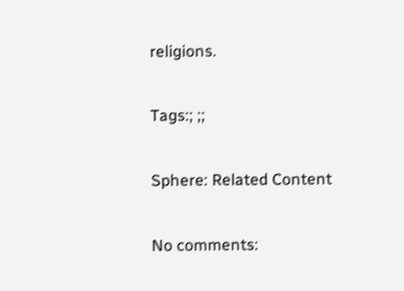religions.

Tags:; ;;

Sphere: Related Content

No comments: